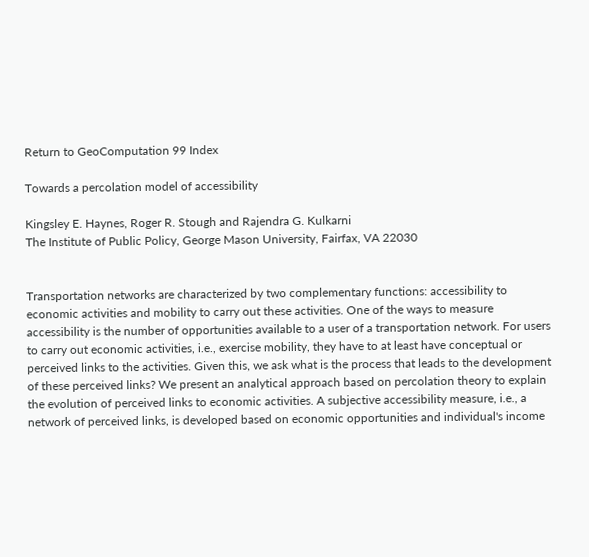Return to GeoComputation 99 Index

Towards a percolation model of accessibility

Kingsley E. Haynes, Roger R. Stough and Rajendra G. Kulkarni
The Institute of Public Policy, George Mason University, Fairfax, VA 22030


Transportation networks are characterized by two complementary functions: accessibility to economic activities and mobility to carry out these activities. One of the ways to measure accessibility is the number of opportunities available to a user of a transportation network. For users to carry out economic activities, i.e., exercise mobility, they have to at least have conceptual or perceived links to the activities. Given this, we ask what is the process that leads to the development of these perceived links? We present an analytical approach based on percolation theory to explain the evolution of perceived links to economic activities. A subjective accessibility measure, i.e., a network of perceived links, is developed based on economic opportunities and individual's income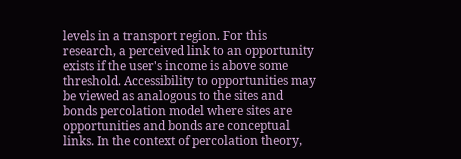levels in a transport region. For this research, a perceived link to an opportunity exists if the user's income is above some threshold. Accessibility to opportunities may be viewed as analogous to the sites and bonds percolation model where sites are opportunities and bonds are conceptual links. In the context of percolation theory,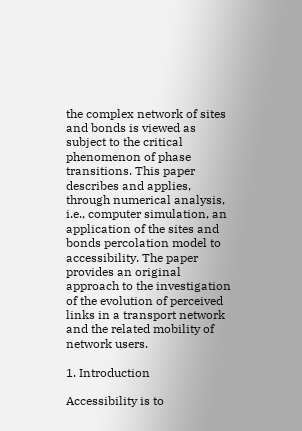the complex network of sites and bonds is viewed as subject to the critical phenomenon of phase transitions. This paper describes and applies, through numerical analysis, i.e., computer simulation, an application of the sites and bonds percolation model to accessibility. The paper provides an original approach to the investigation of the evolution of perceived links in a transport network and the related mobility of network users.

1. Introduction

Accessibility is to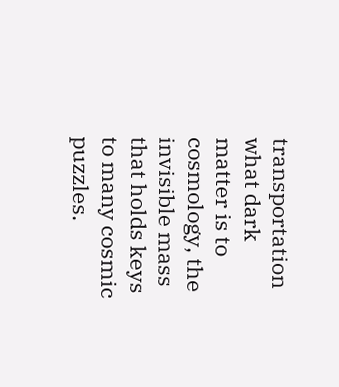transportation what dark matter is to cosmology, the invisible mass that holds keys to many cosmic puzzles.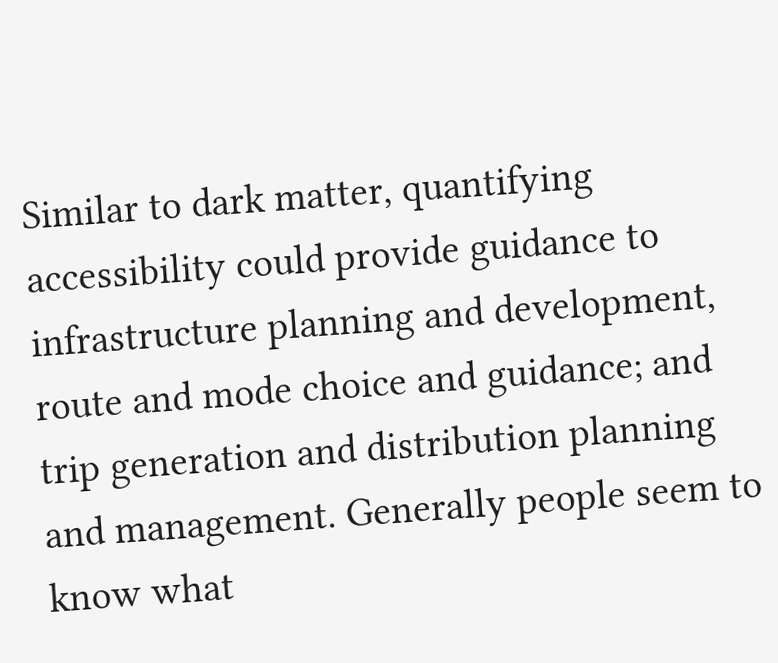Similar to dark matter, quantifying accessibility could provide guidance to infrastructure planning and development, route and mode choice and guidance; and trip generation and distribution planning and management. Generally people seem to know what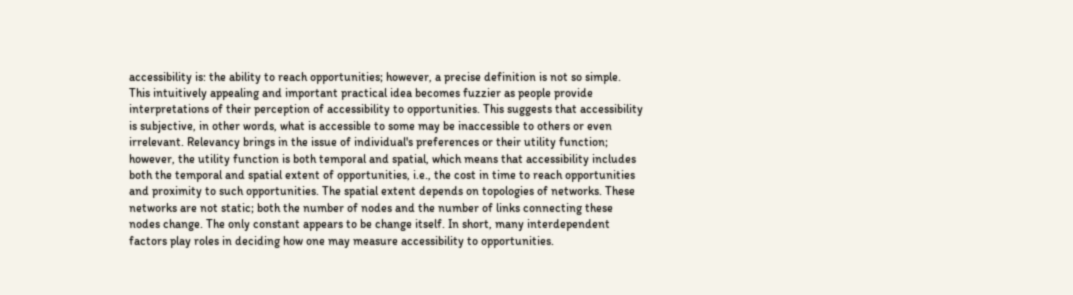accessibility is: the ability to reach opportunities; however, a precise definition is not so simple. This intuitively appealing and important practical idea becomes fuzzier as people provide interpretations of their perception of accessibility to opportunities. This suggests that accessibility is subjective, in other words, what is accessible to some may be inaccessible to others or even irrelevant. Relevancy brings in the issue of individual's preferences or their utility function; however, the utility function is both temporal and spatial, which means that accessibility includes both the temporal and spatial extent of opportunities, i.e., the cost in time to reach opportunities and proximity to such opportunities. The spatial extent depends on topologies of networks. These networks are not static; both the number of nodes and the number of links connecting these nodes change. The only constant appears to be change itself. In short, many interdependent factors play roles in deciding how one may measure accessibility to opportunities.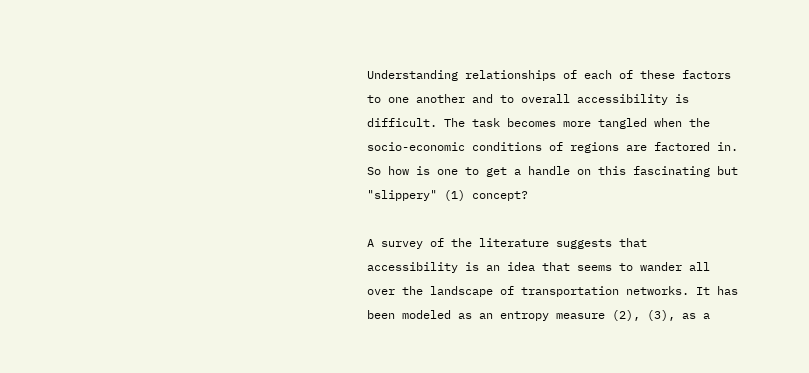Understanding relationships of each of these factors to one another and to overall accessibility is difficult. The task becomes more tangled when the socio-economic conditions of regions are factored in. So how is one to get a handle on this fascinating but "slippery" (1) concept?

A survey of the literature suggests that accessibility is an idea that seems to wander all over the landscape of transportation networks. It has been modeled as an entropy measure (2), (3), as a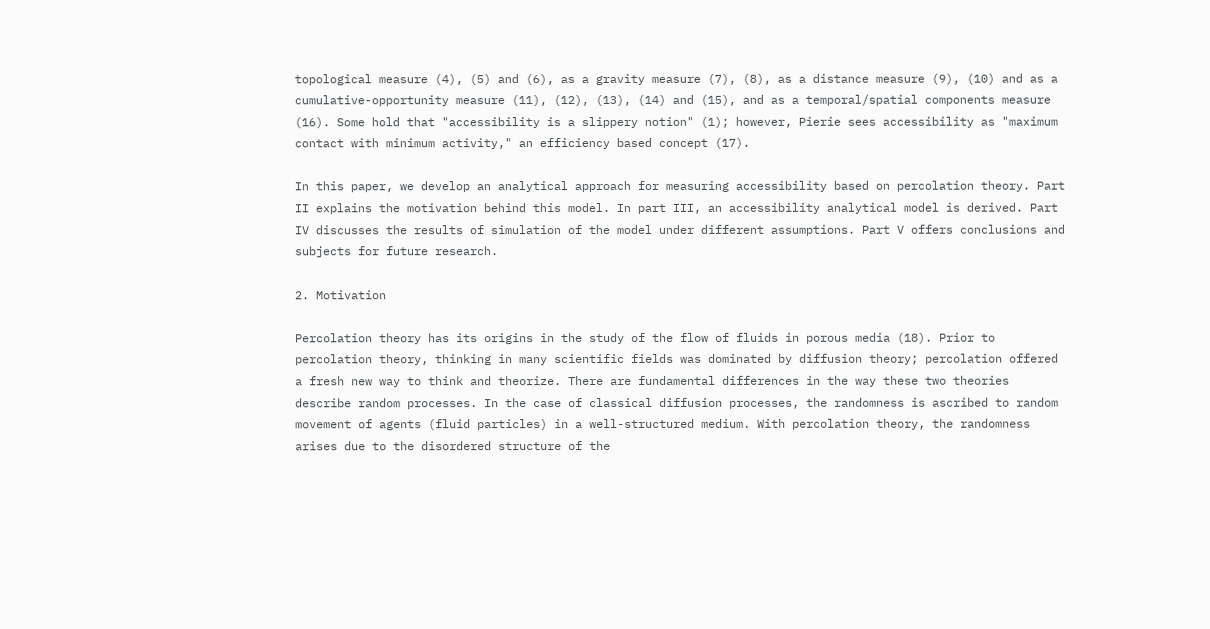topological measure (4), (5) and (6), as a gravity measure (7), (8), as a distance measure (9), (10) and as a cumulative-opportunity measure (11), (12), (13), (14) and (15), and as a temporal/spatial components measure (16). Some hold that "accessibility is a slippery notion" (1); however, Pierie sees accessibility as "maximum contact with minimum activity," an efficiency based concept (17).

In this paper, we develop an analytical approach for measuring accessibility based on percolation theory. Part II explains the motivation behind this model. In part III, an accessibility analytical model is derived. Part IV discusses the results of simulation of the model under different assumptions. Part V offers conclusions and subjects for future research.

2. Motivation

Percolation theory has its origins in the study of the flow of fluids in porous media (18). Prior to percolation theory, thinking in many scientific fields was dominated by diffusion theory; percolation offered a fresh new way to think and theorize. There are fundamental differences in the way these two theories describe random processes. In the case of classical diffusion processes, the randomness is ascribed to random movement of agents (fluid particles) in a well-structured medium. With percolation theory, the randomness arises due to the disordered structure of the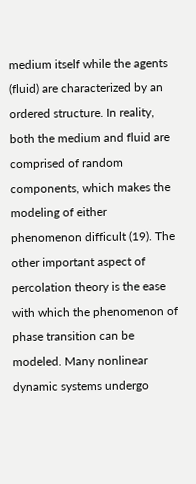medium itself while the agents (fluid) are characterized by an ordered structure. In reality, both the medium and fluid are comprised of random components, which makes the modeling of either phenomenon difficult (19). The other important aspect of percolation theory is the ease with which the phenomenon of phase transition can be modeled. Many nonlinear dynamic systems undergo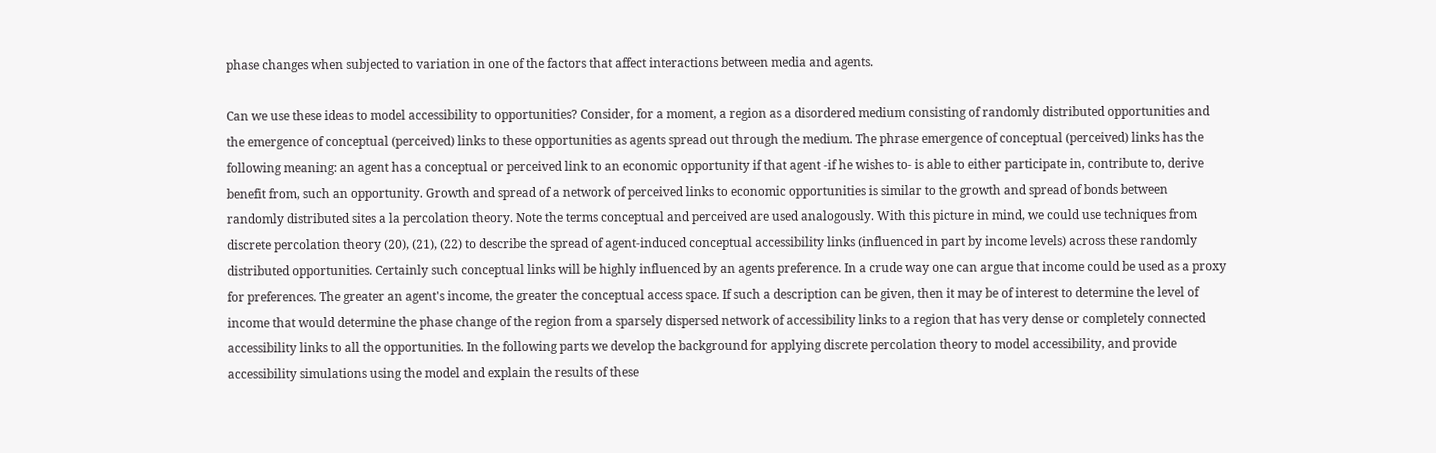phase changes when subjected to variation in one of the factors that affect interactions between media and agents.

Can we use these ideas to model accessibility to opportunities? Consider, for a moment, a region as a disordered medium consisting of randomly distributed opportunities and the emergence of conceptual (perceived) links to these opportunities as agents spread out through the medium. The phrase emergence of conceptual (perceived) links has the following meaning: an agent has a conceptual or perceived link to an economic opportunity if that agent -if he wishes to- is able to either participate in, contribute to, derive benefit from, such an opportunity. Growth and spread of a network of perceived links to economic opportunities is similar to the growth and spread of bonds between randomly distributed sites a la percolation theory. Note the terms conceptual and perceived are used analogously. With this picture in mind, we could use techniques from discrete percolation theory (20), (21), (22) to describe the spread of agent-induced conceptual accessibility links (influenced in part by income levels) across these randomly distributed opportunities. Certainly such conceptual links will be highly influenced by an agents preference. In a crude way one can argue that income could be used as a proxy for preferences. The greater an agent's income, the greater the conceptual access space. If such a description can be given, then it may be of interest to determine the level of income that would determine the phase change of the region from a sparsely dispersed network of accessibility links to a region that has very dense or completely connected accessibility links to all the opportunities. In the following parts we develop the background for applying discrete percolation theory to model accessibility, and provide accessibility simulations using the model and explain the results of these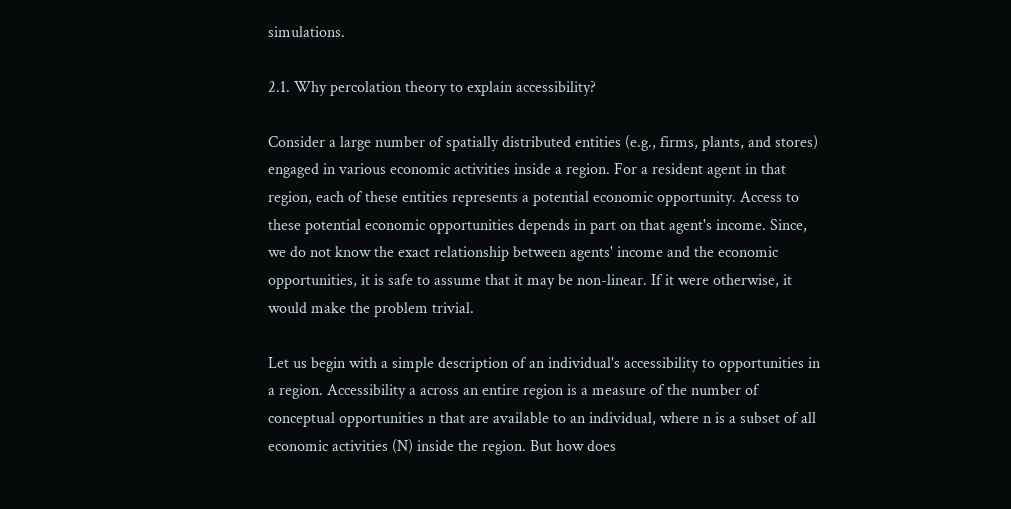simulations.

2.1. Why percolation theory to explain accessibility?

Consider a large number of spatially distributed entities (e.g., firms, plants, and stores) engaged in various economic activities inside a region. For a resident agent in that region, each of these entities represents a potential economic opportunity. Access to these potential economic opportunities depends in part on that agent's income. Since, we do not know the exact relationship between agents' income and the economic opportunities, it is safe to assume that it may be non-linear. If it were otherwise, it would make the problem trivial.

Let us begin with a simple description of an individual's accessibility to opportunities in a region. Accessibility a across an entire region is a measure of the number of conceptual opportunities n that are available to an individual, where n is a subset of all economic activities (N) inside the region. But how does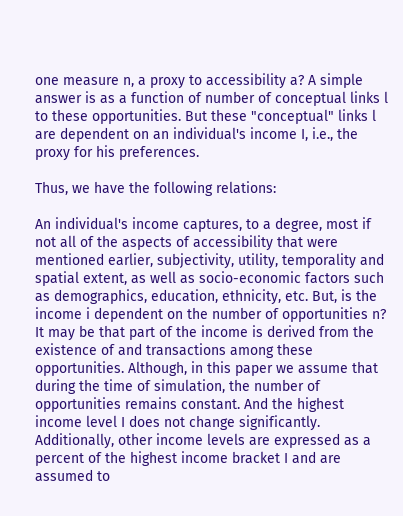one measure n, a proxy to accessibility a? A simple answer is as a function of number of conceptual links l to these opportunities. But these "conceptual" links l are dependent on an individual's income I, i.e., the proxy for his preferences.

Thus, we have the following relations:

An individual's income captures, to a degree, most if not all of the aspects of accessibility that were mentioned earlier, subjectivity, utility, temporality and spatial extent, as well as socio-economic factors such as demographics, education, ethnicity, etc. But, is the income i dependent on the number of opportunities n? It may be that part of the income is derived from the existence of and transactions among these opportunities. Although, in this paper we assume that during the time of simulation, the number of opportunities remains constant. And the highest income level I does not change significantly. Additionally, other income levels are expressed as a percent of the highest income bracket I and are assumed to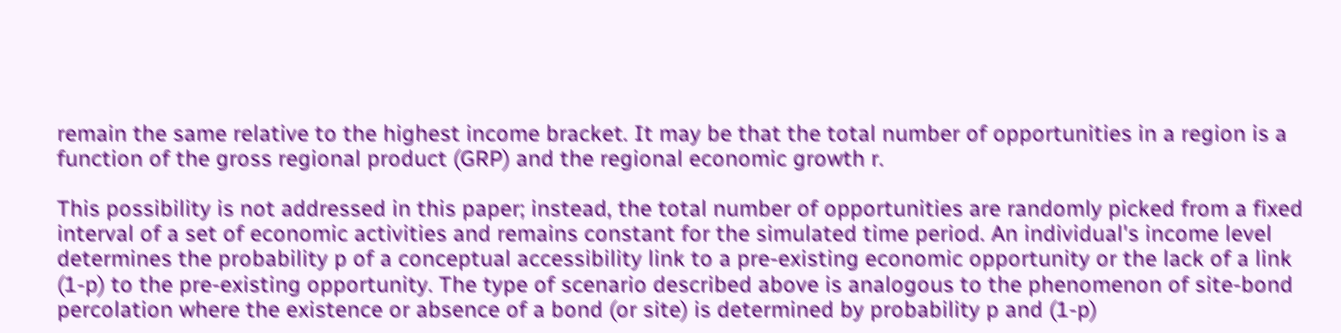remain the same relative to the highest income bracket. It may be that the total number of opportunities in a region is a function of the gross regional product (GRP) and the regional economic growth r.

This possibility is not addressed in this paper; instead, the total number of opportunities are randomly picked from a fixed interval of a set of economic activities and remains constant for the simulated time period. An individual's income level determines the probability p of a conceptual accessibility link to a pre-existing economic opportunity or the lack of a link (1-p) to the pre-existing opportunity. The type of scenario described above is analogous to the phenomenon of site-bond percolation where the existence or absence of a bond (or site) is determined by probability p and (1-p)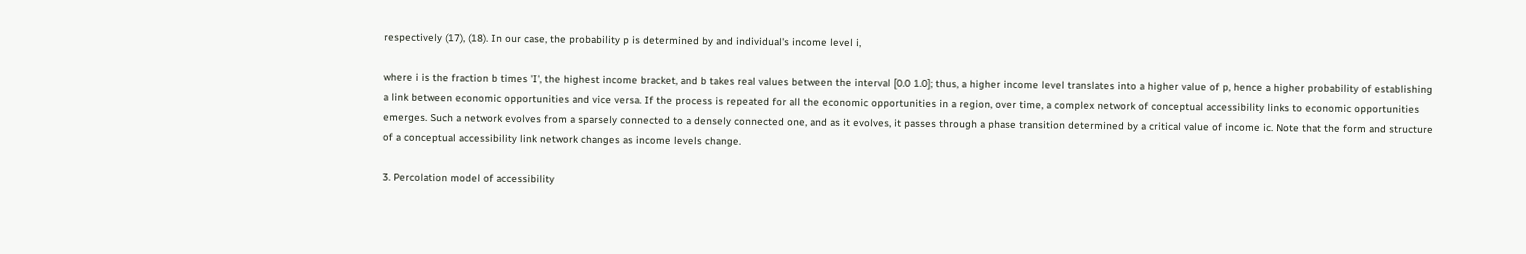respectively (17), (18). In our case, the probability p is determined by and individual's income level i,

where i is the fraction b times 'I', the highest income bracket, and b takes real values between the interval [0.0 1.0]; thus, a higher income level translates into a higher value of p, hence a higher probability of establishing a link between economic opportunities and vice versa. If the process is repeated for all the economic opportunities in a region, over time, a complex network of conceptual accessibility links to economic opportunities emerges. Such a network evolves from a sparsely connected to a densely connected one, and as it evolves, it passes through a phase transition determined by a critical value of income ic. Note that the form and structure of a conceptual accessibility link network changes as income levels change.

3. Percolation model of accessibility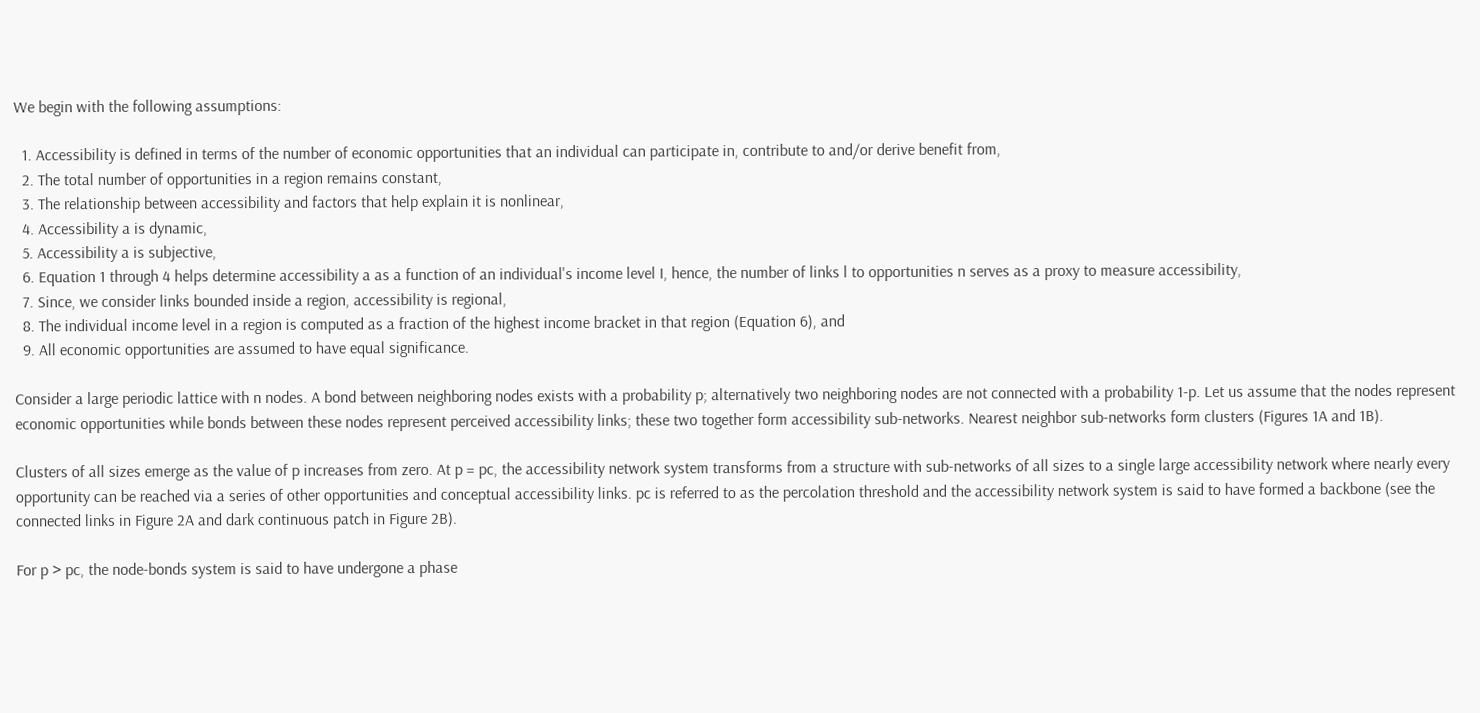We begin with the following assumptions:

  1. Accessibility is defined in terms of the number of economic opportunities that an individual can participate in, contribute to and/or derive benefit from,
  2. The total number of opportunities in a region remains constant,
  3. The relationship between accessibility and factors that help explain it is nonlinear,
  4. Accessibility a is dynamic,
  5. Accessibility a is subjective,
  6. Equation 1 through 4 helps determine accessibility a as a function of an individual's income level I, hence, the number of links l to opportunities n serves as a proxy to measure accessibility,
  7. Since, we consider links bounded inside a region, accessibility is regional,
  8. The individual income level in a region is computed as a fraction of the highest income bracket in that region (Equation 6), and
  9. All economic opportunities are assumed to have equal significance.

Consider a large periodic lattice with n nodes. A bond between neighboring nodes exists with a probability p; alternatively two neighboring nodes are not connected with a probability 1-p. Let us assume that the nodes represent economic opportunities while bonds between these nodes represent perceived accessibility links; these two together form accessibility sub-networks. Nearest neighbor sub-networks form clusters (Figures 1A and 1B).

Clusters of all sizes emerge as the value of p increases from zero. At p = pc, the accessibility network system transforms from a structure with sub-networks of all sizes to a single large accessibility network where nearly every opportunity can be reached via a series of other opportunities and conceptual accessibility links. pc is referred to as the percolation threshold and the accessibility network system is said to have formed a backbone (see the connected links in Figure 2A and dark continuous patch in Figure 2B).

For p > pc, the node-bonds system is said to have undergone a phase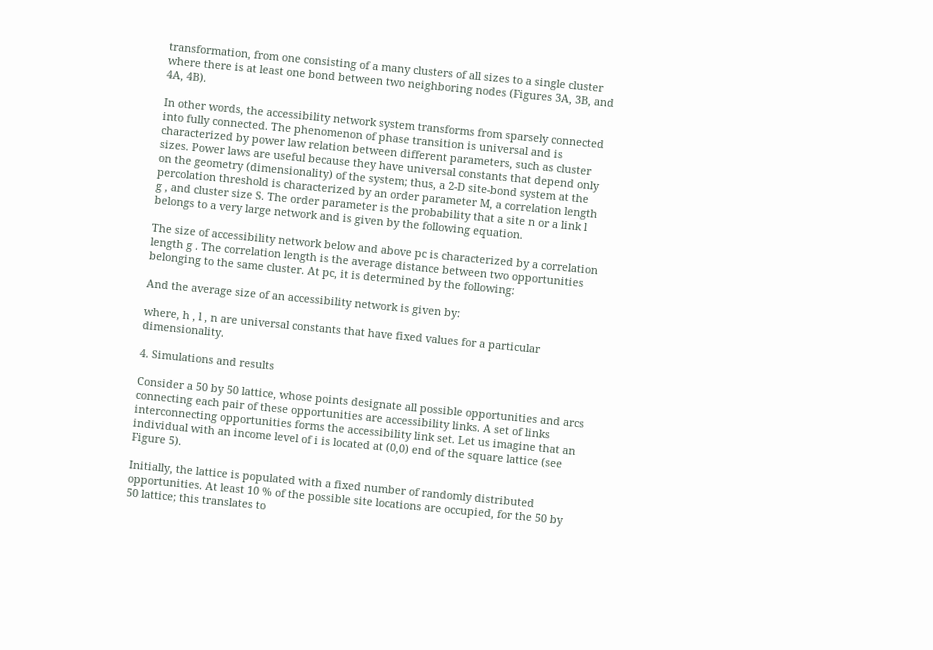transformation, from one consisting of a many clusters of all sizes to a single cluster where there is at least one bond between two neighboring nodes (Figures 3A, 3B, and 4A, 4B).

In other words, the accessibility network system transforms from sparsely connected into fully connected. The phenomenon of phase transition is universal and is characterized by power law relation between different parameters, such as cluster sizes. Power laws are useful because they have universal constants that depend only on the geometry (dimensionality) of the system; thus, a 2-D site-bond system at the percolation threshold is characterized by an order parameter M, a correlation length g , and cluster size S. The order parameter is the probability that a site n or a link l belongs to a very large network and is given by the following equation.

The size of accessibility network below and above pc is characterized by a correlation length g . The correlation length is the average distance between two opportunities belonging to the same cluster. At pc, it is determined by the following:

And the average size of an accessibility network is given by:

where, h , l , n are universal constants that have fixed values for a particular dimensionality.

4. Simulations and results

Consider a 50 by 50 lattice, whose points designate all possible opportunities and arcs connecting each pair of these opportunities are accessibility links. A set of links interconnecting opportunities forms the accessibility link set. Let us imagine that an individual with an income level of i is located at (0,0) end of the square lattice (see Figure 5).

Initially, the lattice is populated with a fixed number of randomly distributed opportunities. At least 10 % of the possible site locations are occupied, for the 50 by 50 lattice; this translates to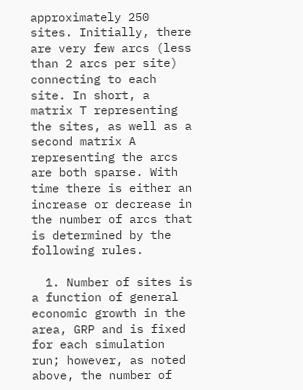approximately 250 sites. Initially, there are very few arcs (less than 2 arcs per site) connecting to each site. In short, a matrix T representing the sites, as well as a second matrix A representing the arcs are both sparse. With time there is either an increase or decrease in the number of arcs that is determined by the following rules.

  1. Number of sites is a function of general economic growth in the area, GRP and is fixed for each simulation run; however, as noted above, the number of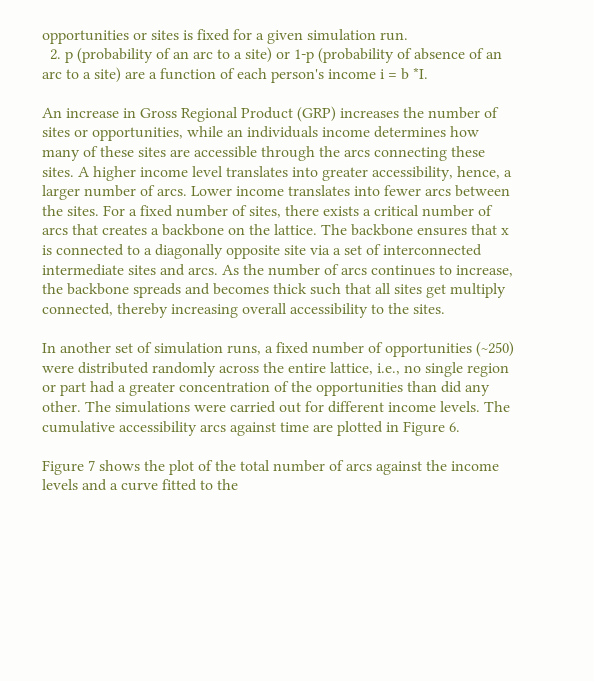opportunities or sites is fixed for a given simulation run.
  2. p (probability of an arc to a site) or 1-p (probability of absence of an arc to a site) are a function of each person's income i = b *I.

An increase in Gross Regional Product (GRP) increases the number of sites or opportunities, while an individuals income determines how many of these sites are accessible through the arcs connecting these sites. A higher income level translates into greater accessibility, hence, a larger number of arcs. Lower income translates into fewer arcs between the sites. For a fixed number of sites, there exists a critical number of arcs that creates a backbone on the lattice. The backbone ensures that x is connected to a diagonally opposite site via a set of interconnected intermediate sites and arcs. As the number of arcs continues to increase, the backbone spreads and becomes thick such that all sites get multiply connected, thereby increasing overall accessibility to the sites.

In another set of simulation runs, a fixed number of opportunities (~250) were distributed randomly across the entire lattice, i.e., no single region or part had a greater concentration of the opportunities than did any other. The simulations were carried out for different income levels. The cumulative accessibility arcs against time are plotted in Figure 6.

Figure 7 shows the plot of the total number of arcs against the income levels and a curve fitted to the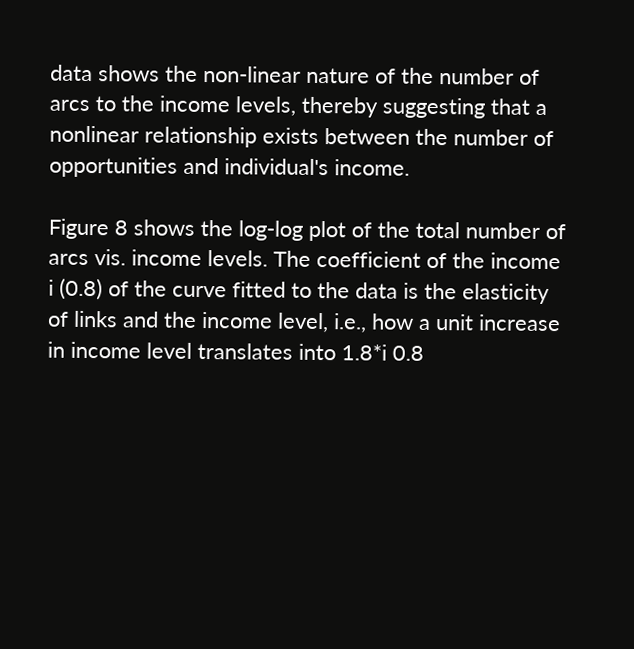data shows the non-linear nature of the number of arcs to the income levels, thereby suggesting that a nonlinear relationship exists between the number of opportunities and individual's income.

Figure 8 shows the log-log plot of the total number of arcs vis. income levels. The coefficient of the income i (0.8) of the curve fitted to the data is the elasticity of links and the income level, i.e., how a unit increase in income level translates into 1.8*i 0.8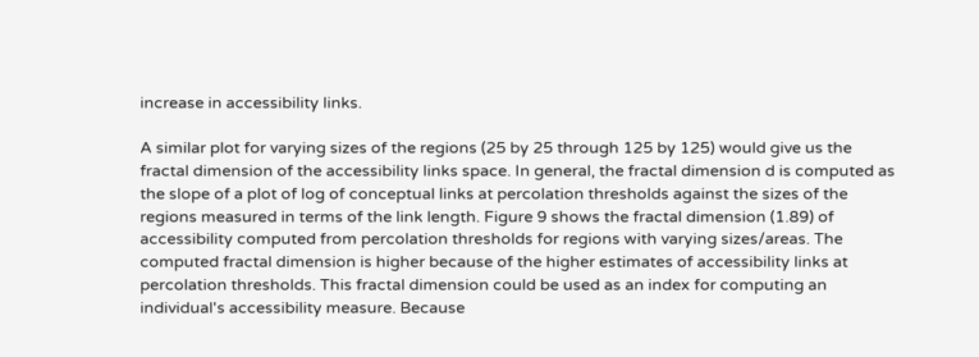increase in accessibility links.

A similar plot for varying sizes of the regions (25 by 25 through 125 by 125) would give us the fractal dimension of the accessibility links space. In general, the fractal dimension d is computed as the slope of a plot of log of conceptual links at percolation thresholds against the sizes of the regions measured in terms of the link length. Figure 9 shows the fractal dimension (1.89) of accessibility computed from percolation thresholds for regions with varying sizes/areas. The computed fractal dimension is higher because of the higher estimates of accessibility links at percolation thresholds. This fractal dimension could be used as an index for computing an individual's accessibility measure. Because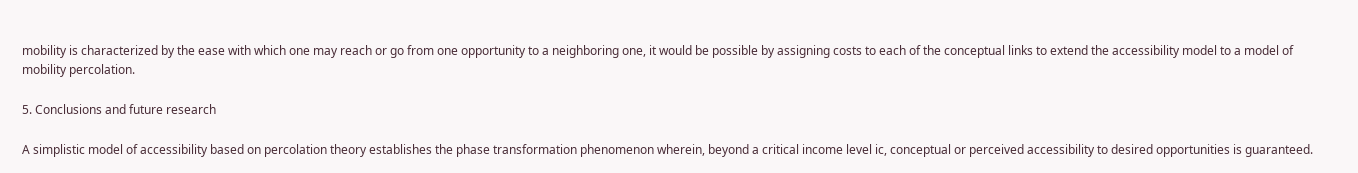mobility is characterized by the ease with which one may reach or go from one opportunity to a neighboring one, it would be possible by assigning costs to each of the conceptual links to extend the accessibility model to a model of mobility percolation.

5. Conclusions and future research

A simplistic model of accessibility based on percolation theory establishes the phase transformation phenomenon wherein, beyond a critical income level ic, conceptual or perceived accessibility to desired opportunities is guaranteed.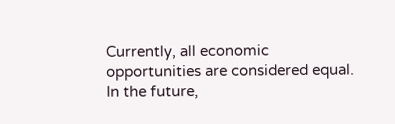Currently, all economic opportunities are considered equal. In the future,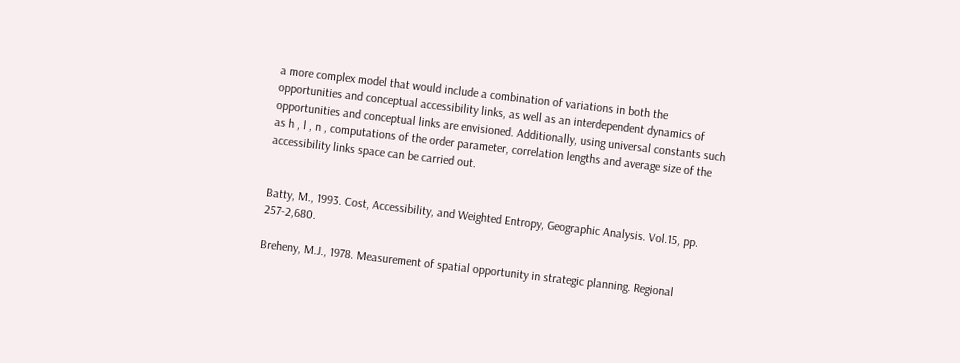a more complex model that would include a combination of variations in both the opportunities and conceptual accessibility links, as well as an interdependent dynamics of opportunities and conceptual links are envisioned. Additionally, using universal constants such as h , l , n , computations of the order parameter, correlation lengths and average size of the accessibility links space can be carried out.


Batty, M., 1993. Cost, Accessibility, and Weighted Entropy, Geographic Analysis. Vol.15, pp. 257-2,680.

Breheny, M.J., 1978. Measurement of spatial opportunity in strategic planning. Regional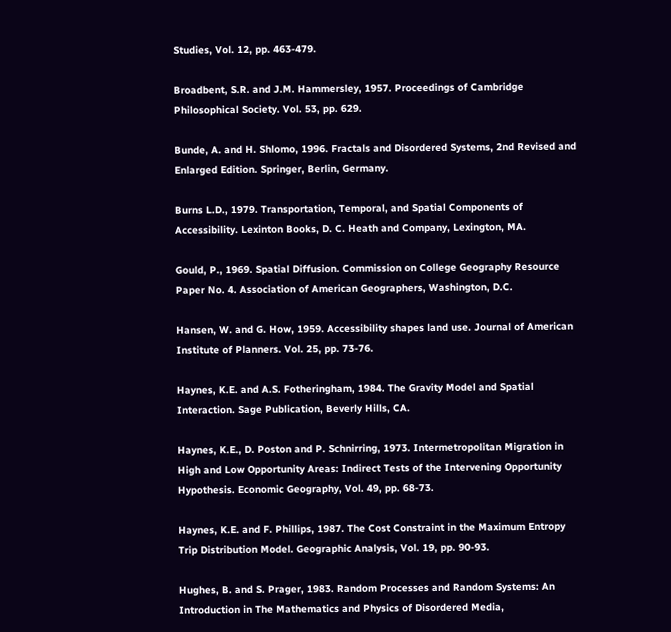Studies, Vol. 12, pp. 463-479.

Broadbent, S.R. and J.M. Hammersley, 1957. Proceedings of Cambridge Philosophical Society. Vol. 53, pp. 629.

Bunde, A. and H. Shlomo, 1996. Fractals and Disordered Systems, 2nd Revised and Enlarged Edition. Springer, Berlin, Germany.

Burns L.D., 1979. Transportation, Temporal, and Spatial Components of Accessibility. Lexinton Books, D. C. Heath and Company, Lexington, MA.

Gould, P., 1969. Spatial Diffusion. Commission on College Geography Resource Paper No. 4. Association of American Geographers, Washington, D.C.

Hansen, W. and G. How, 1959. Accessibility shapes land use. Journal of American Institute of Planners. Vol. 25, pp. 73-76.

Haynes, K.E. and A.S. Fotheringham, 1984. The Gravity Model and Spatial Interaction. Sage Publication, Beverly Hills, CA.

Haynes, K.E., D. Poston and P. Schnirring, 1973. Intermetropolitan Migration in High and Low Opportunity Areas: Indirect Tests of the Intervening Opportunity Hypothesis. Economic Geography, Vol. 49, pp. 68-73.

Haynes, K.E. and F. Phillips, 1987. The Cost Constraint in the Maximum Entropy Trip Distribution Model. Geographic Analysis, Vol. 19, pp. 90-93.

Hughes, B. and S. Prager, 1983. Random Processes and Random Systems: An Introduction in The Mathematics and Physics of Disordered Media,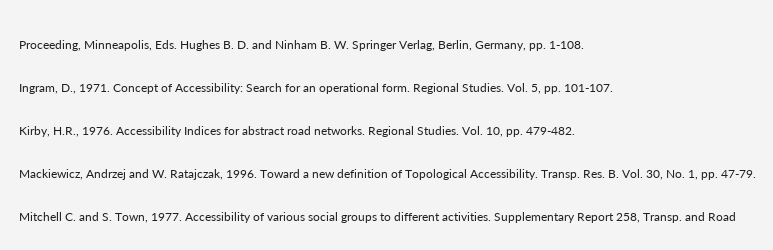Proceeding, Minneapolis, Eds. Hughes B. D. and Ninham B. W. Springer Verlag, Berlin, Germany, pp. 1-108.

Ingram, D., 1971. Concept of Accessibility: Search for an operational form. Regional Studies. Vol. 5, pp. 101-107.

Kirby, H.R., 1976. Accessibility Indices for abstract road networks. Regional Studies. Vol. 10, pp. 479-482.

Mackiewicz, Andrzej and W. Ratajczak, 1996. Toward a new definition of Topological Accessibility. Transp. Res. B. Vol. 30, No. 1, pp. 47-79.

Mitchell C. and S. Town, 1977. Accessibility of various social groups to different activities. Supplementary Report 258, Transp. and Road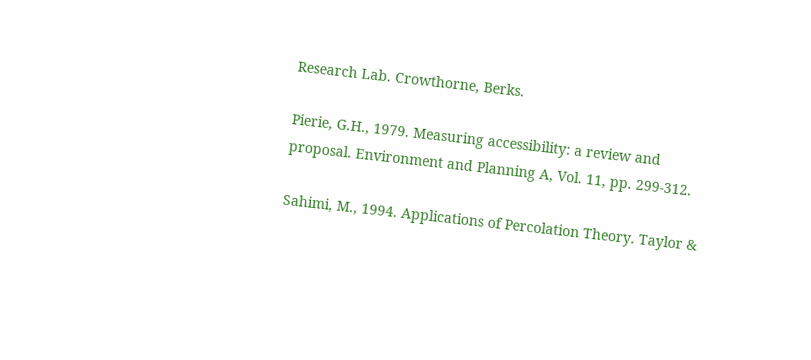Research Lab. Crowthorne, Berks.

Pierie, G.H., 1979. Measuring accessibility: a review and proposal. Environment and Planning A, Vol. 11, pp. 299-312.

Sahimi, M., 1994. Applications of Percolation Theory. Taylor &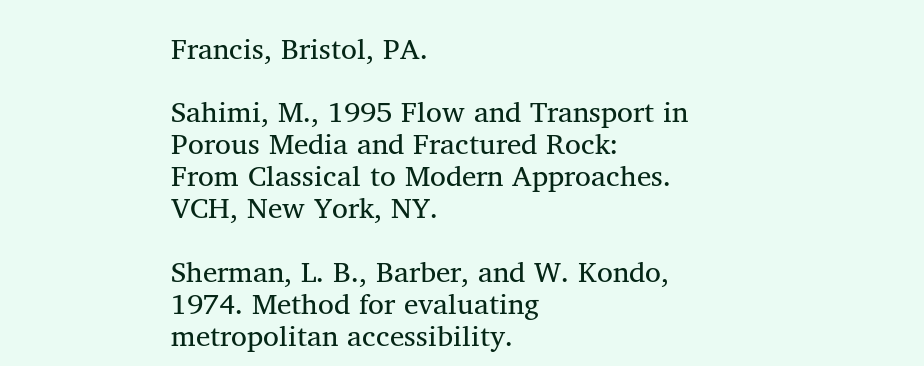Francis, Bristol, PA.

Sahimi, M., 1995 Flow and Transport in Porous Media and Fractured Rock: From Classical to Modern Approaches. VCH, New York, NY.

Sherman, L. B., Barber, and W. Kondo, 1974. Method for evaluating metropolitan accessibility.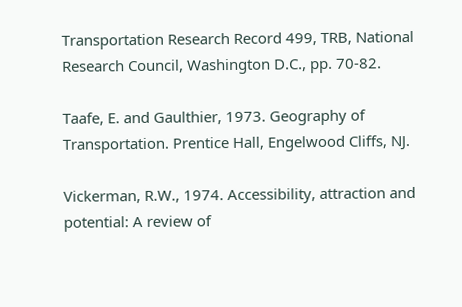Transportation Research Record 499, TRB, National Research Council, Washington D.C., pp. 70-82.

Taafe, E. and Gaulthier, 1973. Geography of Transportation. Prentice Hall, Engelwood Cliffs, NJ.

Vickerman, R.W., 1974. Accessibility, attraction and potential: A review of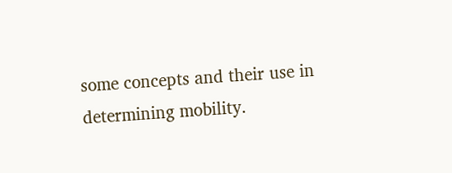some concepts and their use in determining mobility.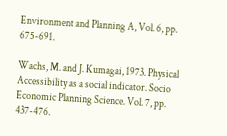Environment and Planning A, Vol. 6, pp. 675-691.

Wachs, M. and J. Kumagai, 1973. Physical Accessibility as a social indicator. Socio Economic Planning Science. Vol. 7, pp. 437-476.